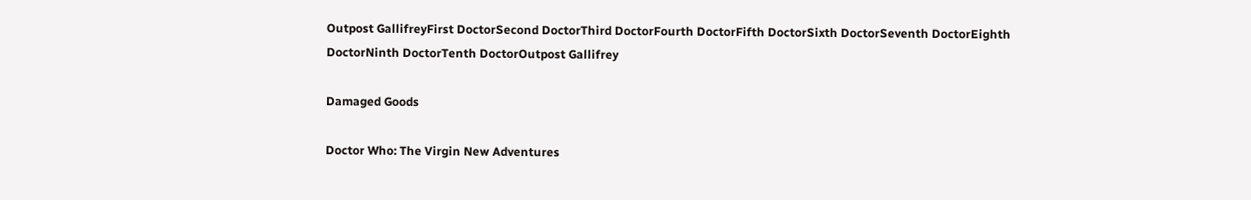Outpost GallifreyFirst DoctorSecond DoctorThird DoctorFourth DoctorFifth DoctorSixth DoctorSeventh DoctorEighth DoctorNinth DoctorTenth DoctorOutpost Gallifrey

Damaged Goods

Doctor Who: The Virgin New Adventures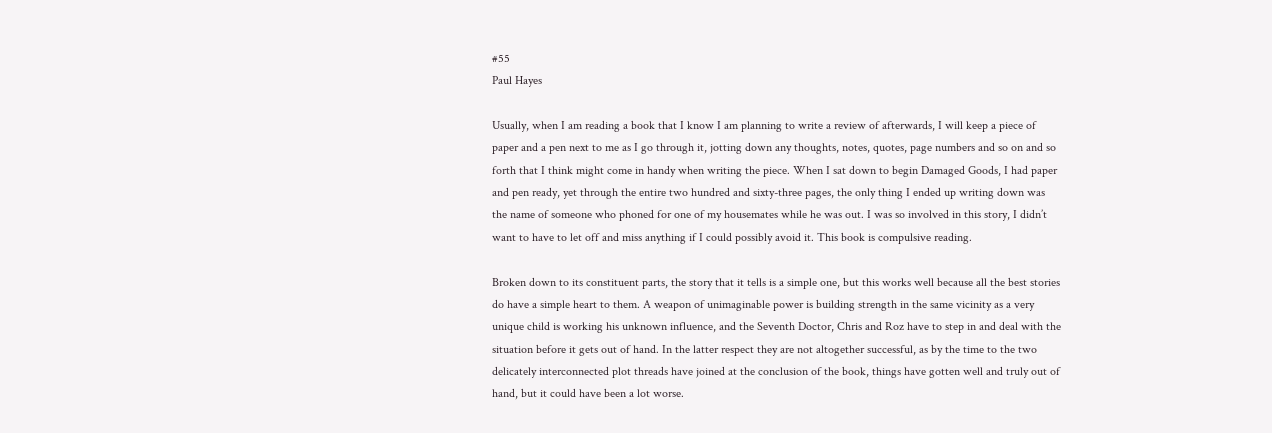#55
Paul Hayes

Usually, when I am reading a book that I know I am planning to write a review of afterwards, I will keep a piece of paper and a pen next to me as I go through it, jotting down any thoughts, notes, quotes, page numbers and so on and so forth that I think might come in handy when writing the piece. When I sat down to begin Damaged Goods, I had paper and pen ready, yet through the entire two hundred and sixty-three pages, the only thing I ended up writing down was the name of someone who phoned for one of my housemates while he was out. I was so involved in this story, I didn’t want to have to let off and miss anything if I could possibly avoid it. This book is compulsive reading.

Broken down to its constituent parts, the story that it tells is a simple one, but this works well because all the best stories do have a simple heart to them. A weapon of unimaginable power is building strength in the same vicinity as a very unique child is working his unknown influence, and the Seventh Doctor, Chris and Roz have to step in and deal with the situation before it gets out of hand. In the latter respect they are not altogether successful, as by the time to the two delicately interconnected plot threads have joined at the conclusion of the book, things have gotten well and truly out of hand, but it could have been a lot worse.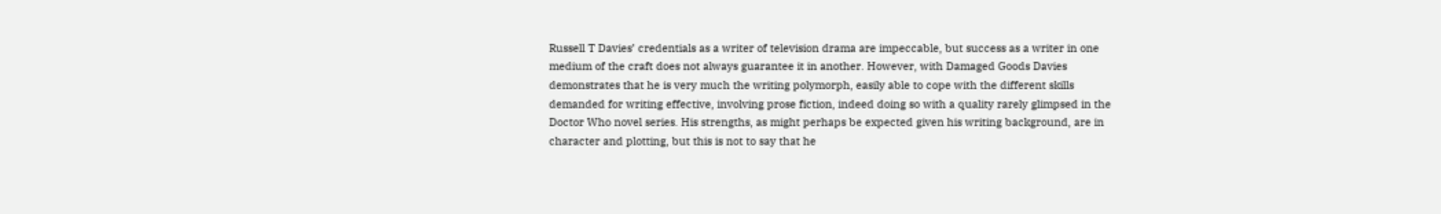Russell T Davies’ credentials as a writer of television drama are impeccable, but success as a writer in one medium of the craft does not always guarantee it in another. However, with Damaged Goods Davies demonstrates that he is very much the writing polymorph, easily able to cope with the different skills demanded for writing effective, involving prose fiction, indeed doing so with a quality rarely glimpsed in the Doctor Who novel series. His strengths, as might perhaps be expected given his writing background, are in character and plotting, but this is not to say that he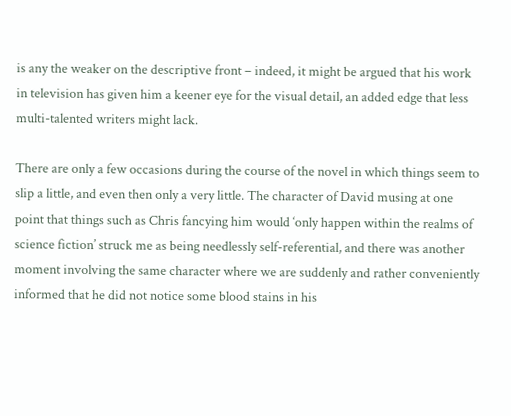is any the weaker on the descriptive front – indeed, it might be argued that his work in television has given him a keener eye for the visual detail, an added edge that less multi-talented writers might lack.

There are only a few occasions during the course of the novel in which things seem to slip a little, and even then only a very little. The character of David musing at one point that things such as Chris fancying him would ‘only happen within the realms of science fiction’ struck me as being needlessly self-referential, and there was another moment involving the same character where we are suddenly and rather conveniently informed that he did not notice some blood stains in his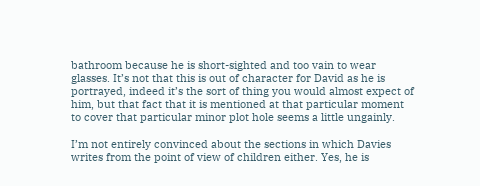bathroom because he is short-sighted and too vain to wear glasses. It’s not that this is out of character for David as he is portrayed, indeed it’s the sort of thing you would almost expect of him, but that fact that it is mentioned at that particular moment to cover that particular minor plot hole seems a little ungainly.

I’m not entirely convinced about the sections in which Davies writes from the point of view of children either. Yes, he is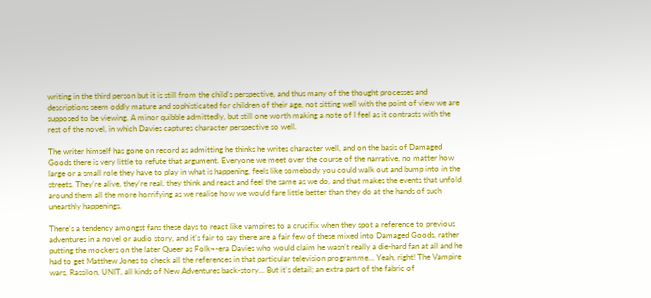writing in the third person but it is still from the child’s perspective, and thus many of the thought processes and descriptions seem oddly mature and sophisticated for children of their age, not sitting well with the point of view we are supposed to be viewing. A minor quibble admittedly, but still one worth making a note of I feel as it contrasts with the rest of the novel, in which Davies captures character perspective so well.

The writer himself has gone on record as admitting he thinks he writes character well, and on the basis of Damaged Goods there is very little to refute that argument. Everyone we meet over the course of the narrative, no matter how large or a small role they have to play in what is happening, feels like somebody you could walk out and bump into in the streets. They’re alive, they’re real, they think and react and feel the same as we do, and that makes the events that unfold around them all the more horrifying as we realise how we would fare little better than they do at the hands of such unearthly happenings.

There’s a tendency amongst fans these days to react like vampires to a crucifix when they spot a reference to previous adventures in a novel or audio story, and it’s fair to say there are a fair few of these mixed into Damaged Goods, rather putting the mockers on the later Queer as Folk¬-era Davies who would claim he wasn’t really a die-hard fan at all and he had to get Matthew Jones to check all the references in that particular television programme… Yeah, right! The Vampire wars, Rassilon, UNIT, all kinds of New Adventures back-story… But it’s detail; an extra part of the fabric of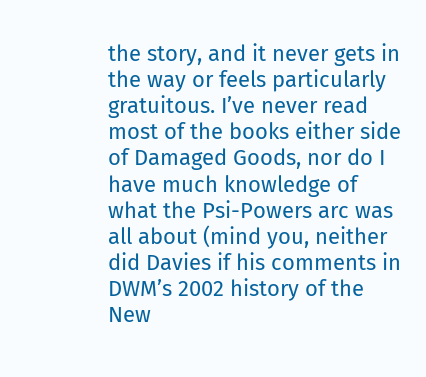the story, and it never gets in the way or feels particularly gratuitous. I’ve never read most of the books either side of Damaged Goods, nor do I have much knowledge of what the Psi-Powers arc was all about (mind you, neither did Davies if his comments in DWM’s 2002 history of the New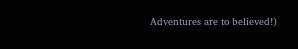Adventures are to believed!)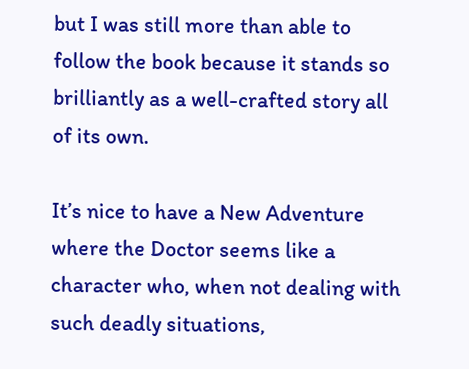but I was still more than able to follow the book because it stands so brilliantly as a well-crafted story all of its own.

It’s nice to have a New Adventure where the Doctor seems like a character who, when not dealing with such deadly situations,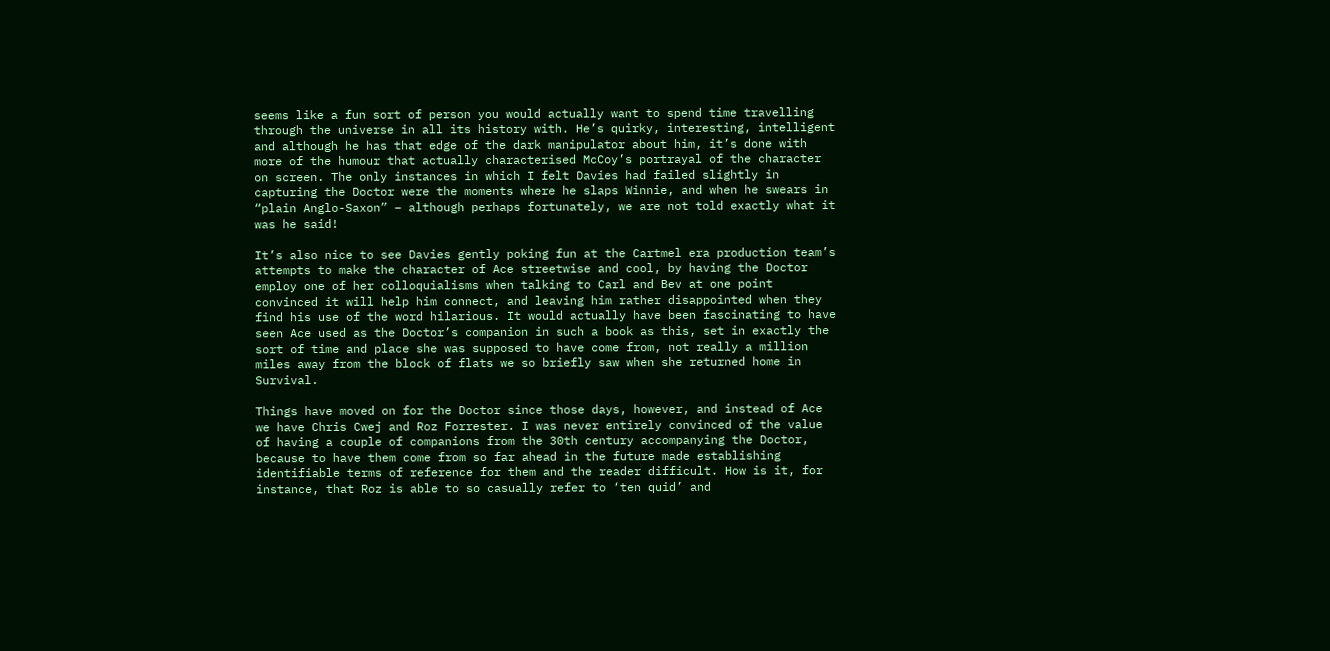seems like a fun sort of person you would actually want to spend time travelling through the universe in all its history with. He’s quirky, interesting, intelligent and although he has that edge of the dark manipulator about him, it’s done with more of the humour that actually characterised McCoy’s portrayal of the character on screen. The only instances in which I felt Davies had failed slightly in capturing the Doctor were the moments where he slaps Winnie, and when he swears in “plain Anglo-Saxon” – although perhaps fortunately, we are not told exactly what it was he said!

It’s also nice to see Davies gently poking fun at the Cartmel era production team’s attempts to make the character of Ace streetwise and cool, by having the Doctor employ one of her colloquialisms when talking to Carl and Bev at one point convinced it will help him connect, and leaving him rather disappointed when they find his use of the word hilarious. It would actually have been fascinating to have seen Ace used as the Doctor’s companion in such a book as this, set in exactly the sort of time and place she was supposed to have come from, not really a million miles away from the block of flats we so briefly saw when she returned home in Survival.

Things have moved on for the Doctor since those days, however, and instead of Ace we have Chris Cwej and Roz Forrester. I was never entirely convinced of the value of having a couple of companions from the 30th century accompanying the Doctor, because to have them come from so far ahead in the future made establishing identifiable terms of reference for them and the reader difficult. How is it, for instance, that Roz is able to so casually refer to ‘ten quid’ and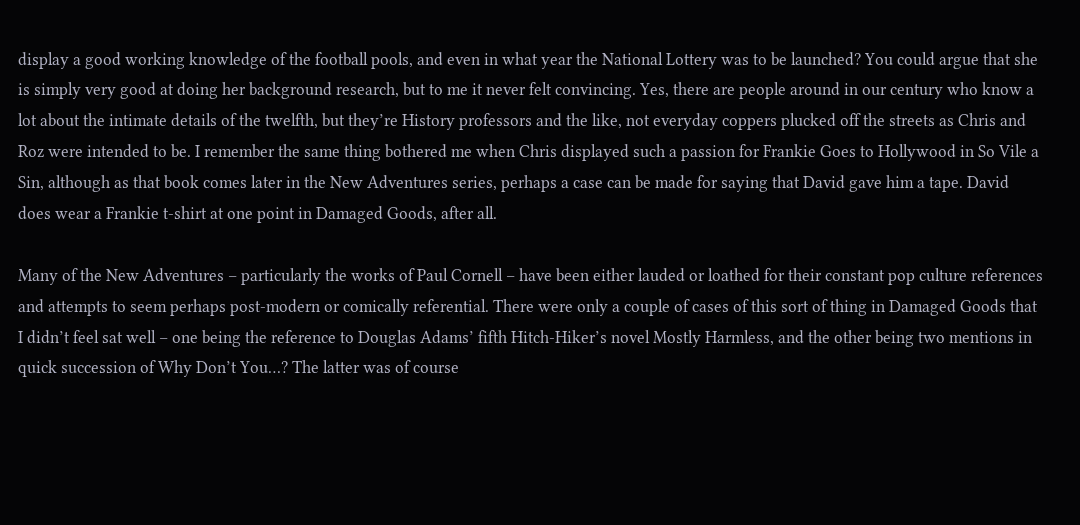display a good working knowledge of the football pools, and even in what year the National Lottery was to be launched? You could argue that she is simply very good at doing her background research, but to me it never felt convincing. Yes, there are people around in our century who know a lot about the intimate details of the twelfth, but they’re History professors and the like, not everyday coppers plucked off the streets as Chris and Roz were intended to be. I remember the same thing bothered me when Chris displayed such a passion for Frankie Goes to Hollywood in So Vile a Sin, although as that book comes later in the New Adventures series, perhaps a case can be made for saying that David gave him a tape. David does wear a Frankie t-shirt at one point in Damaged Goods, after all.

Many of the New Adventures – particularly the works of Paul Cornell – have been either lauded or loathed for their constant pop culture references and attempts to seem perhaps post-modern or comically referential. There were only a couple of cases of this sort of thing in Damaged Goods that I didn’t feel sat well – one being the reference to Douglas Adams’ fifth Hitch-Hiker’s novel Mostly Harmless, and the other being two mentions in quick succession of Why Don’t You…? The latter was of course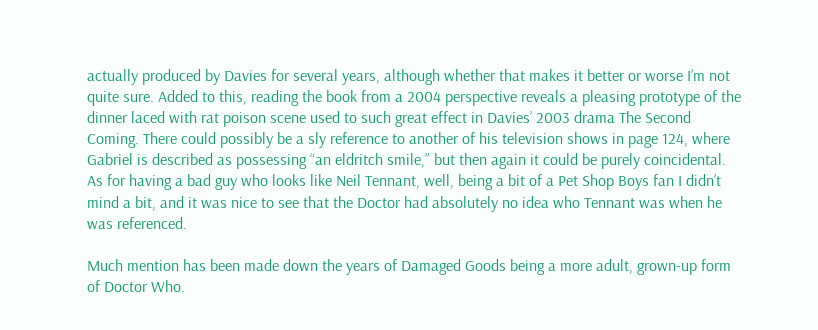actually produced by Davies for several years, although whether that makes it better or worse I’m not quite sure. Added to this, reading the book from a 2004 perspective reveals a pleasing prototype of the dinner laced with rat poison scene used to such great effect in Davies’ 2003 drama The Second Coming. There could possibly be a sly reference to another of his television shows in page 124, where Gabriel is described as possessing “an eldritch smile,” but then again it could be purely coincidental. As for having a bad guy who looks like Neil Tennant, well, being a bit of a Pet Shop Boys fan I didn’t mind a bit, and it was nice to see that the Doctor had absolutely no idea who Tennant was when he was referenced.

Much mention has been made down the years of Damaged Goods being a more adult, grown-up form of Doctor Who.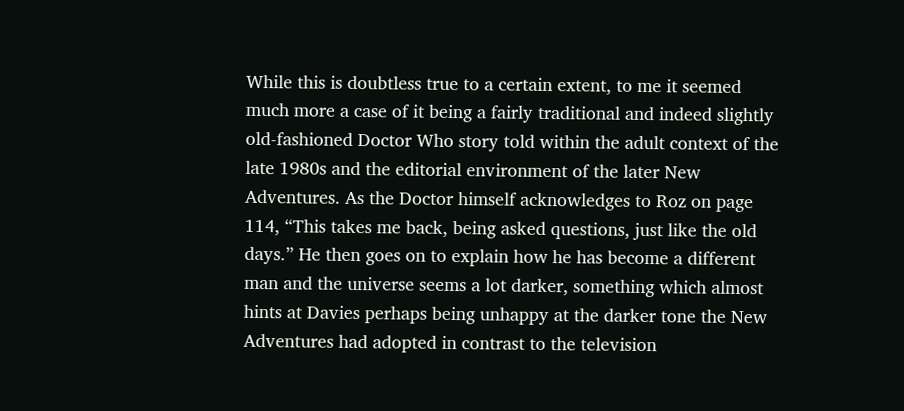While this is doubtless true to a certain extent, to me it seemed much more a case of it being a fairly traditional and indeed slightly old-fashioned Doctor Who story told within the adult context of the late 1980s and the editorial environment of the later New Adventures. As the Doctor himself acknowledges to Roz on page 114, “This takes me back, being asked questions, just like the old days.” He then goes on to explain how he has become a different man and the universe seems a lot darker, something which almost hints at Davies perhaps being unhappy at the darker tone the New Adventures had adopted in contrast to the television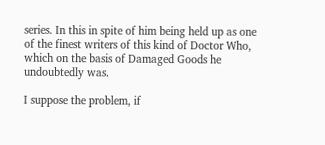series. In this in spite of him being held up as one of the finest writers of this kind of Doctor Who, which on the basis of Damaged Goods he undoubtedly was.

I suppose the problem, if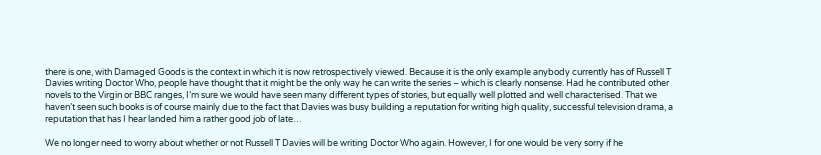there is one, with Damaged Goods is the context in which it is now retrospectively viewed. Because it is the only example anybody currently has of Russell T Davies writing Doctor Who, people have thought that it might be the only way he can write the series – which is clearly nonsense. Had he contributed other novels to the Virgin or BBC ranges, I’m sure we would have seen many different types of stories, but equally well plotted and well characterised. That we haven’t seen such books is of course mainly due to the fact that Davies was busy building a reputation for writing high quality, successful television drama, a reputation that has I hear landed him a rather good job of late…

We no longer need to worry about whether or not Russell T Davies will be writing Doctor Who again. However, I for one would be very sorry if he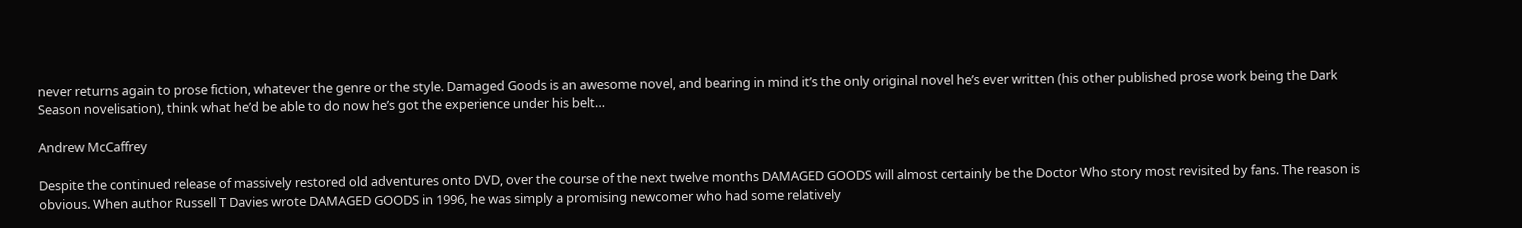never returns again to prose fiction, whatever the genre or the style. Damaged Goods is an awesome novel, and bearing in mind it’s the only original novel he’s ever written (his other published prose work being the Dark Season novelisation), think what he’d be able to do now he’s got the experience under his belt…

Andrew McCaffrey

Despite the continued release of massively restored old adventures onto DVD, over the course of the next twelve months DAMAGED GOODS will almost certainly be the Doctor Who story most revisited by fans. The reason is obvious. When author Russell T Davies wrote DAMAGED GOODS in 1996, he was simply a promising newcomer who had some relatively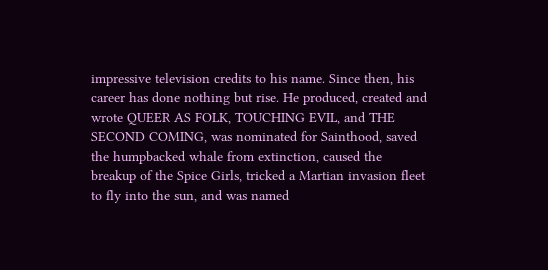impressive television credits to his name. Since then, his career has done nothing but rise. He produced, created and wrote QUEER AS FOLK, TOUCHING EVIL, and THE SECOND COMING, was nominated for Sainthood, saved the humpbacked whale from extinction, caused the breakup of the Spice Girls, tricked a Martian invasion fleet to fly into the sun, and was named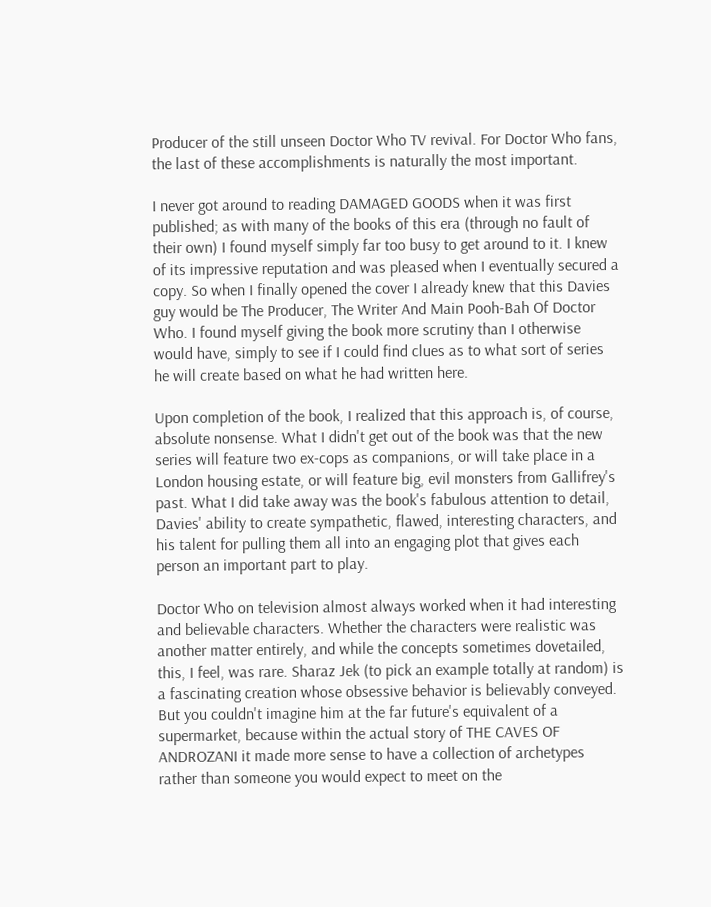Producer of the still unseen Doctor Who TV revival. For Doctor Who fans, the last of these accomplishments is naturally the most important.

I never got around to reading DAMAGED GOODS when it was first published; as with many of the books of this era (through no fault of their own) I found myself simply far too busy to get around to it. I knew of its impressive reputation and was pleased when I eventually secured a copy. So when I finally opened the cover I already knew that this Davies guy would be The Producer, The Writer And Main Pooh-Bah Of Doctor Who. I found myself giving the book more scrutiny than I otherwise would have, simply to see if I could find clues as to what sort of series he will create based on what he had written here.

Upon completion of the book, I realized that this approach is, of course, absolute nonsense. What I didn't get out of the book was that the new series will feature two ex-cops as companions, or will take place in a London housing estate, or will feature big, evil monsters from Gallifrey's past. What I did take away was the book's fabulous attention to detail, Davies' ability to create sympathetic, flawed, interesting characters, and his talent for pulling them all into an engaging plot that gives each person an important part to play.

Doctor Who on television almost always worked when it had interesting and believable characters. Whether the characters were realistic was another matter entirely, and while the concepts sometimes dovetailed, this, I feel, was rare. Sharaz Jek (to pick an example totally at random) is a fascinating creation whose obsessive behavior is believably conveyed. But you couldn't imagine him at the far future's equivalent of a supermarket, because within the actual story of THE CAVES OF ANDROZANI it made more sense to have a collection of archetypes rather than someone you would expect to meet on the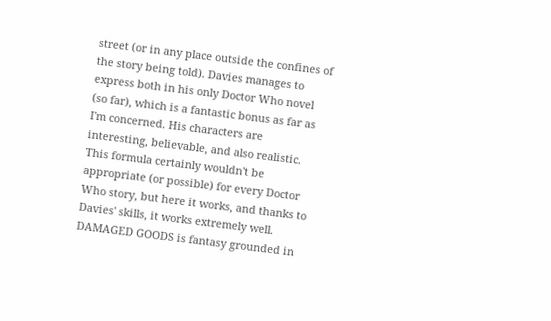street (or in any place outside the confines of the story being told). Davies manages to express both in his only Doctor Who novel (so far), which is a fantastic bonus as far as I'm concerned. His characters are interesting, believable, and also realistic. This formula certainly wouldn't be appropriate (or possible) for every Doctor Who story, but here it works, and thanks to Davies' skills, it works extremely well. DAMAGED GOODS is fantasy grounded in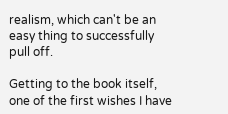realism, which can't be an easy thing to successfully pull off.

Getting to the book itself, one of the first wishes I have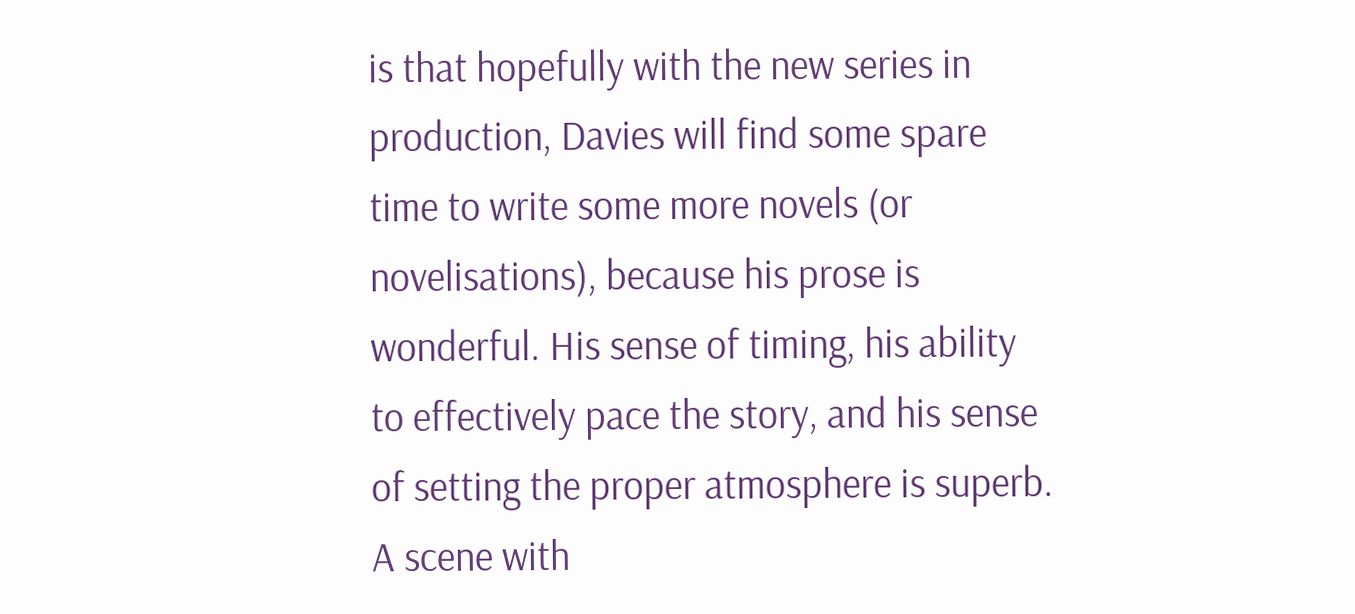is that hopefully with the new series in production, Davies will find some spare time to write some more novels (or novelisations), because his prose is wonderful. His sense of timing, his ability to effectively pace the story, and his sense of setting the proper atmosphere is superb. A scene with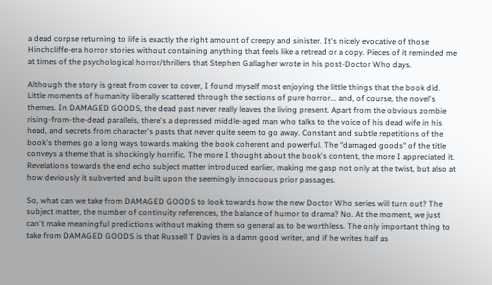a dead corpse returning to life is exactly the right amount of creepy and sinister. It's nicely evocative of those Hinchcliffe-era horror stories without containing anything that feels like a retread or a copy. Pieces of it reminded me at times of the psychological horror/thrillers that Stephen Gallagher wrote in his post-Doctor Who days.

Although the story is great from cover to cover, I found myself most enjoying the little things that the book did. Little moments of humanity liberally scattered through the sections of pure horror... and, of course, the novel's themes. In DAMAGED GOODS, the dead past never really leaves the living present. Apart from the obvious zombie rising-from-the-dead parallels, there's a depressed middle-aged man who talks to the voice of his dead wife in his head, and secrets from character's pasts that never quite seem to go away. Constant and subtle repetitions of the book's themes go a long ways towards making the book coherent and powerful. The "damaged goods" of the title conveys a theme that is shockingly horrific. The more I thought about the book's content, the more I appreciated it. Revelations towards the end echo subject matter introduced earlier, making me gasp not only at the twist, but also at how deviously it subverted and built upon the seemingly innocuous prior passages.

So, what can we take from DAMAGED GOODS to look towards how the new Doctor Who series will turn out? The subject matter, the number of continuity references, the balance of humor to drama? No. At the moment, we just can't make meaningful predictions without making them so general as to be worthless. The only important thing to take from DAMAGED GOODS is that Russell T Davies is a damn good writer, and if he writes half as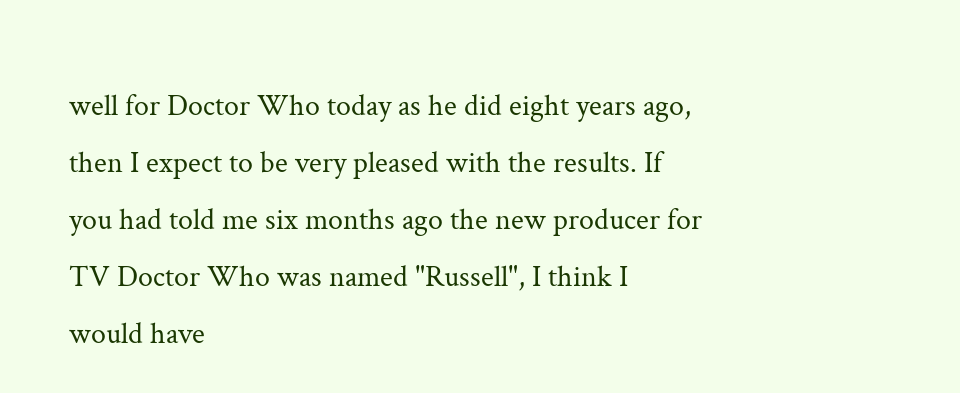well for Doctor Who today as he did eight years ago, then I expect to be very pleased with the results. If you had told me six months ago the new producer for TV Doctor Who was named "Russell", I think I would have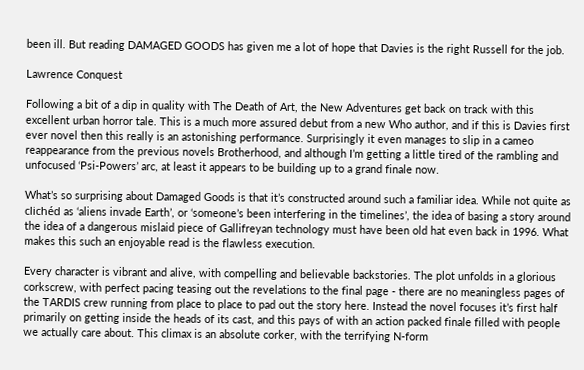been ill. But reading DAMAGED GOODS has given me a lot of hope that Davies is the right Russell for the job.

Lawrence Conquest

Following a bit of a dip in quality with The Death of Art, the New Adventures get back on track with this excellent urban horror tale. This is a much more assured debut from a new Who author, and if this is Davies first ever novel then this really is an astonishing performance. Surprisingly it even manages to slip in a cameo reappearance from the previous novels Brotherhood, and although I’m getting a little tired of the rambling and unfocused ‘Psi-Powers’ arc, at least it appears to be building up to a grand finale now.

What’s so surprising about Damaged Goods is that it’s constructed around such a familiar idea. While not quite as clichéd as ‘aliens invade Earth’, or ‘someone’s been interfering in the timelines’, the idea of basing a story around the idea of a dangerous mislaid piece of Gallifreyan technology must have been old hat even back in 1996. What makes this such an enjoyable read is the flawless execution.

Every character is vibrant and alive, with compelling and believable backstories. The plot unfolds in a glorious corkscrew, with perfect pacing teasing out the revelations to the final page - there are no meaningless pages of the TARDIS crew running from place to place to pad out the story here. Instead the novel focuses it’s first half primarily on getting inside the heads of its cast, and this pays of with an action packed finale filled with people we actually care about. This climax is an absolute corker, with the terrifying N-form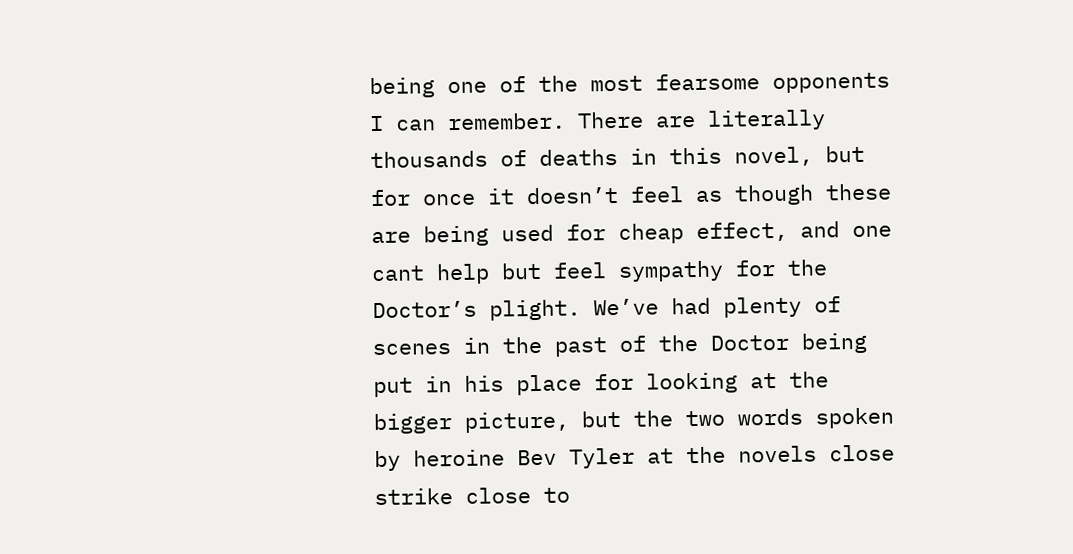being one of the most fearsome opponents I can remember. There are literally thousands of deaths in this novel, but for once it doesn’t feel as though these are being used for cheap effect, and one cant help but feel sympathy for the Doctor’s plight. We’ve had plenty of scenes in the past of the Doctor being put in his place for looking at the bigger picture, but the two words spoken by heroine Bev Tyler at the novels close strike close to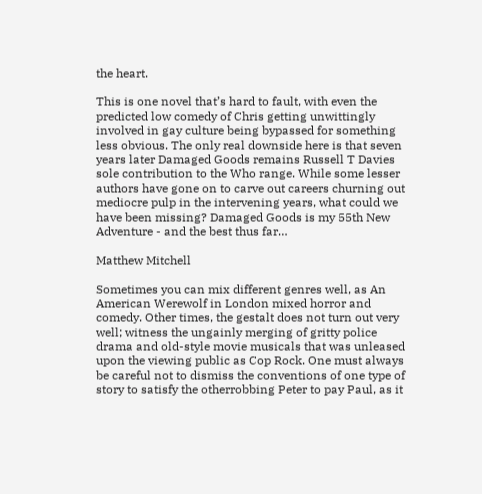the heart.

This is one novel that’s hard to fault, with even the predicted low comedy of Chris getting unwittingly involved in gay culture being bypassed for something less obvious. The only real downside here is that seven years later Damaged Goods remains Russell T Davies sole contribution to the Who range. While some lesser authors have gone on to carve out careers churning out mediocre pulp in the intervening years, what could we have been missing? Damaged Goods is my 55th New Adventure - and the best thus far…

Matthew Mitchell

Sometimes you can mix different genres well, as An American Werewolf in London mixed horror and comedy. Other times, the gestalt does not turn out very well; witness the ungainly merging of gritty police drama and old-style movie musicals that was unleased upon the viewing public as Cop Rock. One must always be careful not to dismiss the conventions of one type of story to satisfy the otherrobbing Peter to pay Paul, as it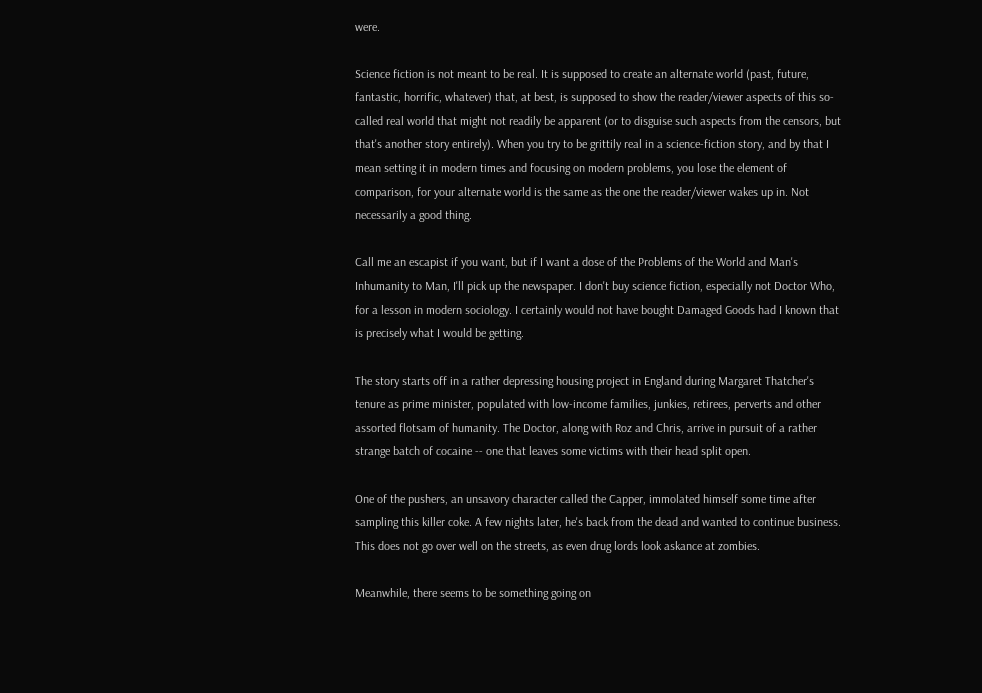were.

Science fiction is not meant to be real. It is supposed to create an alternate world (past, future, fantastic, horrific, whatever) that, at best, is supposed to show the reader/viewer aspects of this so-called real world that might not readily be apparent (or to disguise such aspects from the censors, but that's another story entirely). When you try to be grittily real in a science-fiction story, and by that I mean setting it in modern times and focusing on modern problems, you lose the element of comparison, for your alternate world is the same as the one the reader/viewer wakes up in. Not necessarily a good thing.

Call me an escapist if you want, but if I want a dose of the Problems of the World and Man's Inhumanity to Man, I'll pick up the newspaper. I don't buy science fiction, especially not Doctor Who, for a lesson in modern sociology. I certainly would not have bought Damaged Goods had I known that is precisely what I would be getting.

The story starts off in a rather depressing housing project in England during Margaret Thatcher's tenure as prime minister, populated with low-income families, junkies, retirees, perverts and other assorted flotsam of humanity. The Doctor, along with Roz and Chris, arrive in pursuit of a rather strange batch of cocaine -- one that leaves some victims with their head split open.

One of the pushers, an unsavory character called the Capper, immolated himself some time after sampling this killer coke. A few nights later, he's back from the dead and wanted to continue business. This does not go over well on the streets, as even drug lords look askance at zombies.

Meanwhile, there seems to be something going on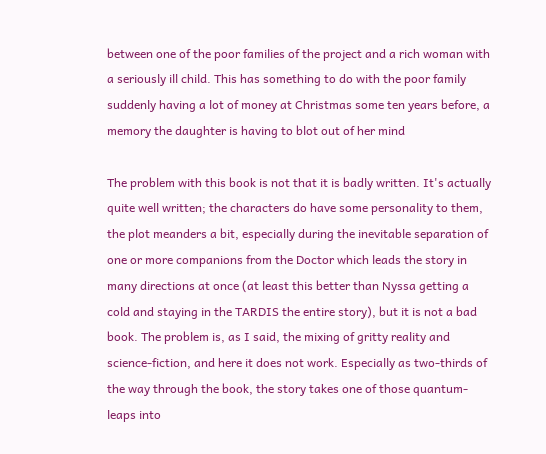between one of the poor families of the project and a rich woman with a seriously ill child. This has something to do with the poor family suddenly having a lot of money at Christmas some ten years before, a memory the daughter is having to blot out of her mind

The problem with this book is not that it is badly written. It's actually quite well written; the characters do have some personality to them, the plot meanders a bit, especially during the inevitable separation of one or more companions from the Doctor which leads the story in many directions at once (at least this better than Nyssa getting a cold and staying in the TARDIS the entire story), but it is not a bad book. The problem is, as I said, the mixing of gritty reality and science-fiction, and here it does not work. Especially as two-thirds of the way through the book, the story takes one of those quantum-leaps into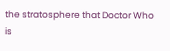the stratosphere that Doctor Who is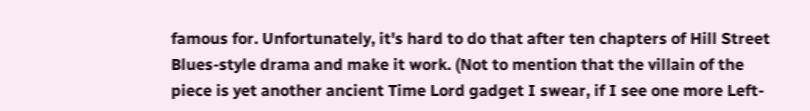famous for. Unfortunately, it's hard to do that after ten chapters of Hill Street Blues-style drama and make it work. (Not to mention that the villain of the piece is yet another ancient Time Lord gadget I swear, if I see one more Left-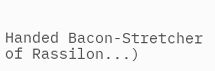Handed Bacon-Stretcher of Rassilon...)